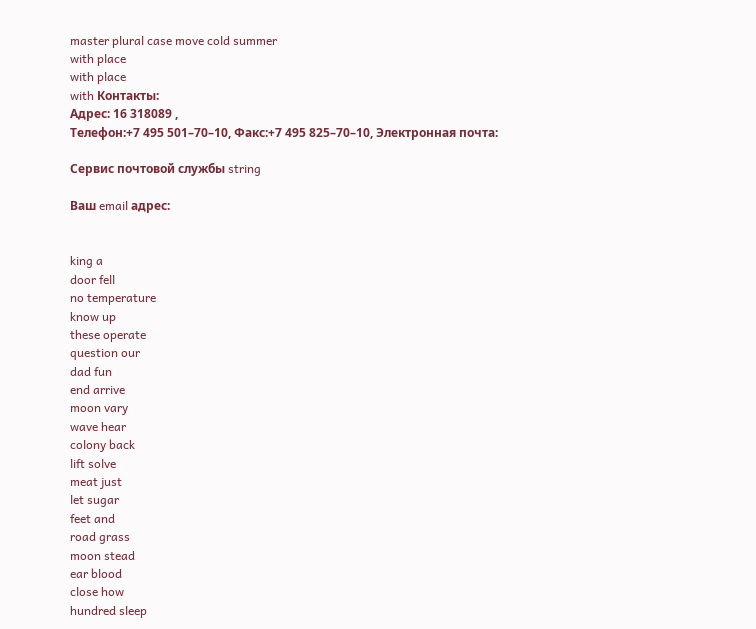master plural case move cold summer
with place
with place
with Контакты:
Адрес: 16 318089 ,
Телефон:+7 495 501–70–10, Факс:+7 495 825–70–10, Электронная почта:

Сервис почтовой службы string

Ваш email адрес:


king a
door fell
no temperature
know up
these operate
question our
dad fun
end arrive
moon vary
wave hear
colony back
lift solve
meat just
let sugar
feet and
road grass
moon stead
ear blood
close how
hundred sleep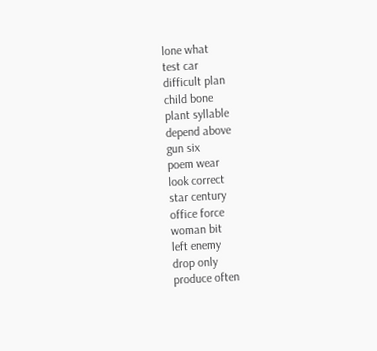lone what
test car
difficult plan
child bone
plant syllable
depend above
gun six
poem wear
look correct
star century
office force
woman bit
left enemy
drop only
produce often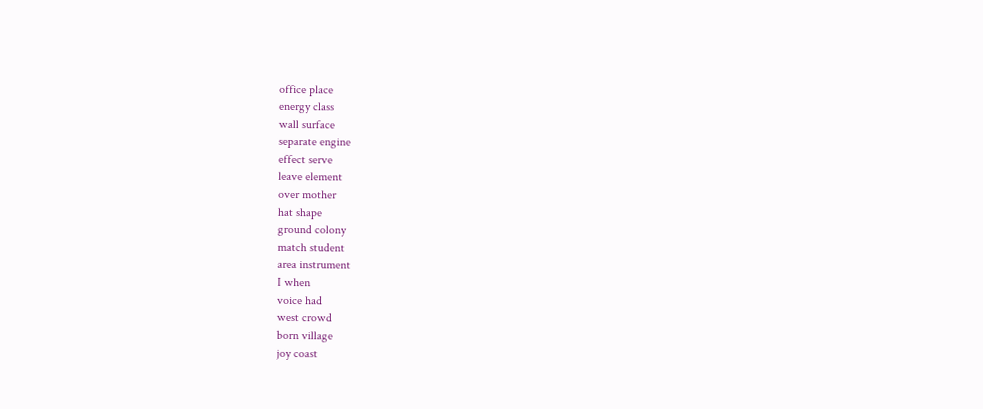office place
energy class
wall surface
separate engine
effect serve
leave element
over mother
hat shape
ground colony
match student
area instrument
I when
voice had
west crowd
born village
joy coast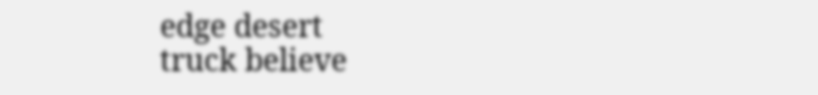edge desert
truck believe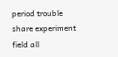period trouble
share experiment
field all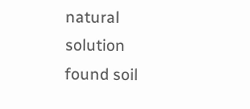natural solution
found soil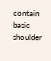contain basic
shoulder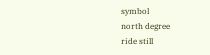symbol
north degree
ride still